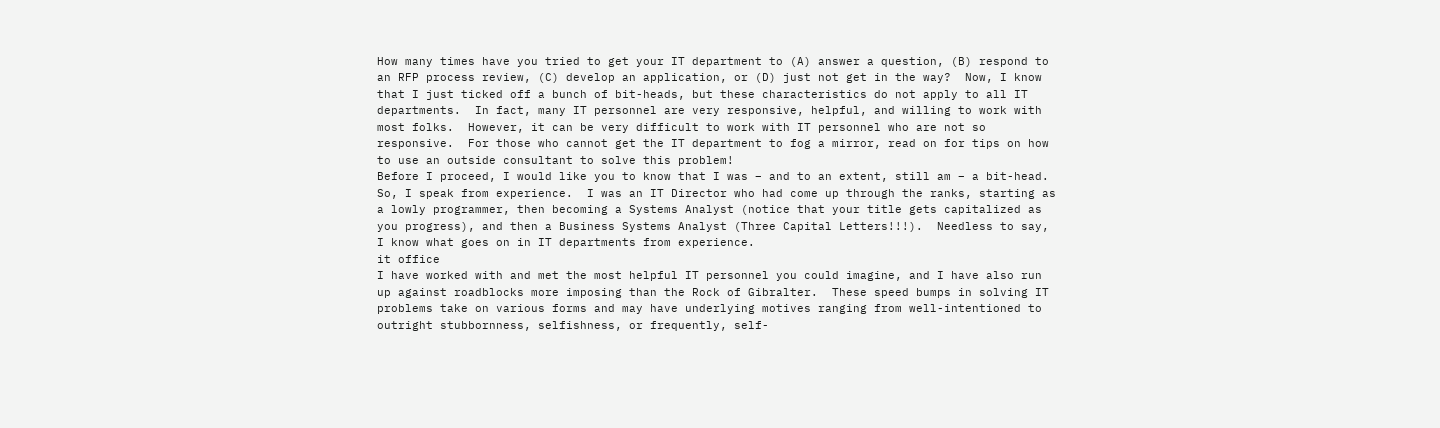How many times have you tried to get your IT department to (A) answer a question, (B) respond to an RFP process review, (C) develop an application, or (D) just not get in the way?  Now, I know that I just ticked off a bunch of bit-heads, but these characteristics do not apply to all IT departments.  In fact, many IT personnel are very responsive, helpful, and willing to work with most folks.  However, it can be very difficult to work with IT personnel who are not so responsive.  For those who cannot get the IT department to fog a mirror, read on for tips on how to use an outside consultant to solve this problem!
Before I proceed, I would like you to know that I was – and to an extent, still am – a bit-head.  So, I speak from experience.  I was an IT Director who had come up through the ranks, starting as a lowly programmer, then becoming a Systems Analyst (notice that your title gets capitalized as you progress), and then a Business Systems Analyst (Three Capital Letters!!!).  Needless to say, I know what goes on in IT departments from experience.
it office
I have worked with and met the most helpful IT personnel you could imagine, and I have also run up against roadblocks more imposing than the Rock of Gibralter.  These speed bumps in solving IT problems take on various forms and may have underlying motives ranging from well-intentioned to outright stubbornness, selfishness, or frequently, self-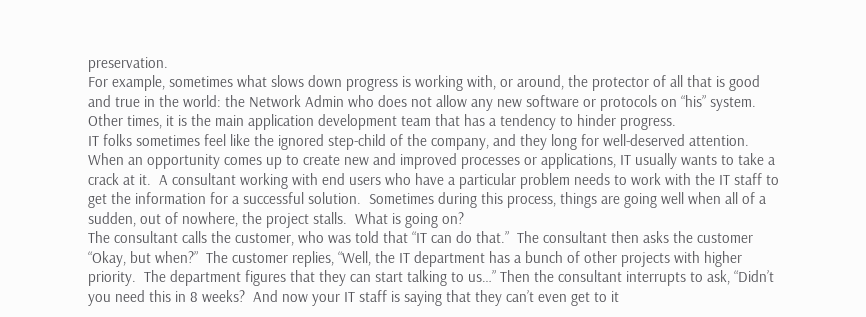preservation.
For example, sometimes what slows down progress is working with, or around, the protector of all that is good and true in the world: the Network Admin who does not allow any new software or protocols on “his” system.  Other times, it is the main application development team that has a tendency to hinder progress.
IT folks sometimes feel like the ignored step-child of the company, and they long for well-deserved attention.  When an opportunity comes up to create new and improved processes or applications, IT usually wants to take a crack at it.  A consultant working with end users who have a particular problem needs to work with the IT staff to get the information for a successful solution.  Sometimes during this process, things are going well when all of a sudden, out of nowhere, the project stalls.  What is going on?
The consultant calls the customer, who was told that “IT can do that.”  The consultant then asks the customer “Okay, but when?”  The customer replies, “Well, the IT department has a bunch of other projects with higher priority.  The department figures that they can start talking to us…” Then the consultant interrupts to ask, “Didn’t you need this in 8 weeks?  And now your IT staff is saying that they can’t even get to it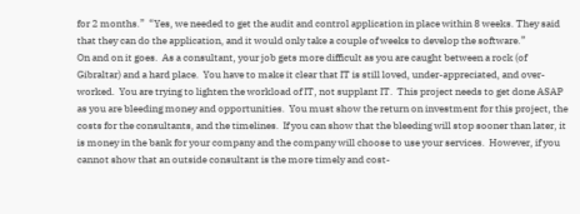for 2 months.”  “Yes, we needed to get the audit and control application in place within 8 weeks. They said that they can do the application, and it would only take a couple of weeks to develop the software.”
On and on it goes.  As a consultant, your job gets more difficult as you are caught between a rock (of Gibraltar) and a hard place.  You have to make it clear that IT is still loved, under-appreciated, and over-worked.  You are trying to lighten the workload of IT, not supplant IT.  This project needs to get done ASAP as you are bleeding money and opportunities.  You must show the return on investment for this project, the costs for the consultants, and the timelines.  If you can show that the bleeding will stop sooner than later, it is money in the bank for your company and the company will choose to use your services.  However, if you cannot show that an outside consultant is the more timely and cost-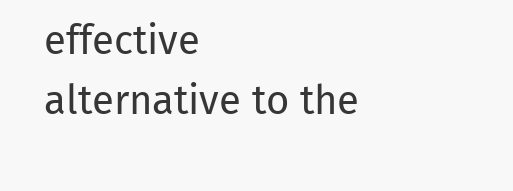effective alternative to the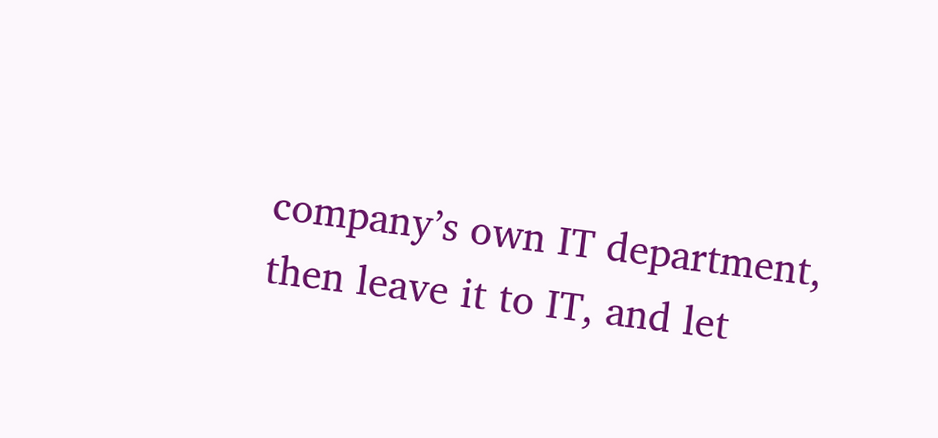company’s own IT department, then leave it to IT, and let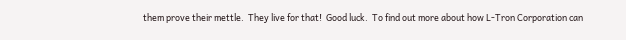them prove their mettle.  They live for that!  Good luck.  To find out more about how L-Tron Corporation can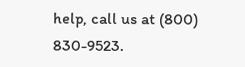help, call us at (800) 830-9523.